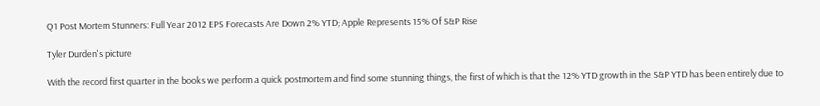Q1 Post Mortem Stunners: Full Year 2012 EPS Forecasts Are Down 2% YTD; Apple Represents 15% Of S&P Rise

Tyler Durden's picture

With the record first quarter in the books we perform a quick postmortem and find some stunning things, the first of which is that the 12% YTD growth in the S&P YTD has been entirely due to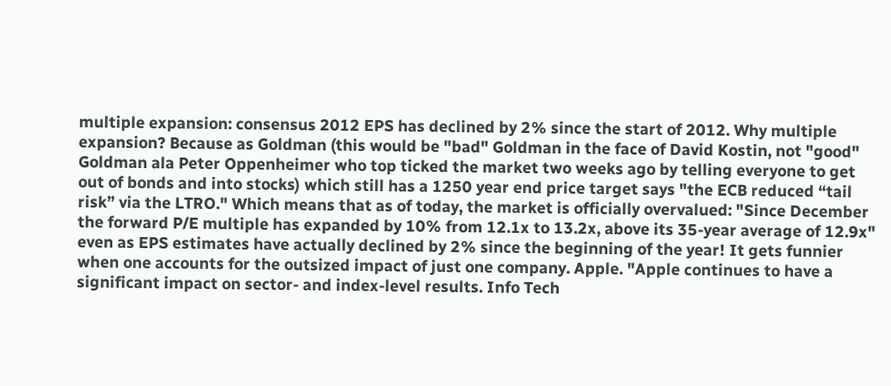multiple expansion: consensus 2012 EPS has declined by 2% since the start of 2012. Why multiple expansion? Because as Goldman (this would be "bad" Goldman in the face of David Kostin, not "good" Goldman ala Peter Oppenheimer who top ticked the market two weeks ago by telling everyone to get out of bonds and into stocks) which still has a 1250 year end price target says "the ECB reduced “tail risk” via the LTRO." Which means that as of today, the market is officially overvalued: "Since December the forward P/E multiple has expanded by 10% from 12.1x to 13.2x, above its 35-year average of 12.9x" even as EPS estimates have actually declined by 2% since the beginning of the year! It gets funnier when one accounts for the outsized impact of just one company. Apple. "Apple continues to have a significant impact on sector- and index-level results. Info Tech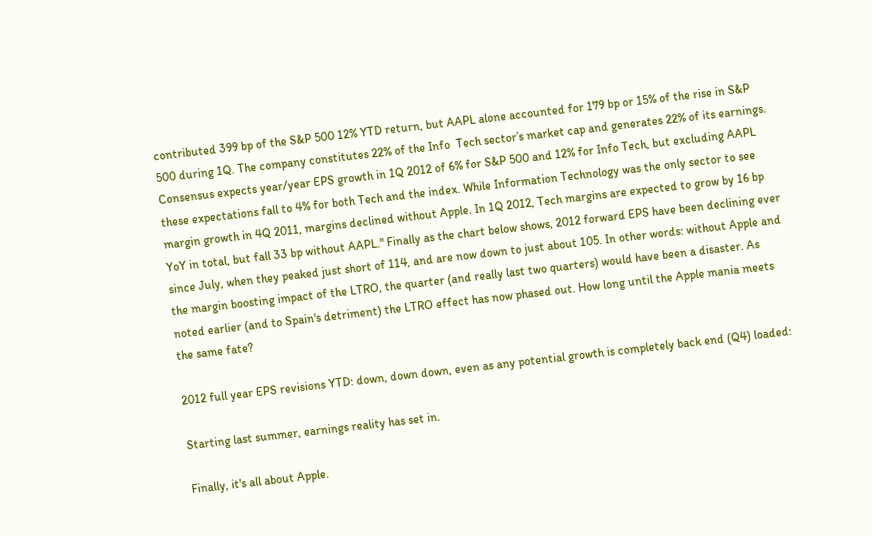contributed 399 bp of the S&P 500 12% YTD return, but AAPL alone accounted for 179 bp or 15% of the rise in S&P 500 during 1Q. The company constitutes 22% of the Info  Tech sector’s market cap and generates 22% of its earnings. Consensus expects year/year EPS growth in 1Q 2012 of 6% for S&P 500 and 12% for Info Tech, but excluding AAPL these expectations fall to 4% for both Tech and the index. While Information Technology was the only sector to see margin growth in 4Q 2011, margins declined without Apple. In 1Q 2012, Tech margins are expected to grow by 16 bp YoY in total, but fall 33 bp without AAPL." Finally as the chart below shows, 2012 forward EPS have been declining ever since July, when they peaked just short of 114, and are now down to just about 105. In other words: without Apple and the margin boosting impact of the LTRO, the quarter (and really last two quarters) would have been a disaster. As noted earlier (and to Spain's detriment) the LTRO effect has now phased out. How long until the Apple mania meets the same fate?

2012 full year EPS revisions YTD: down, down down, even as any potential growth is completely back end (Q4) loaded:

Starting last summer, earnings reality has set in.

Finally, it's all about Apple.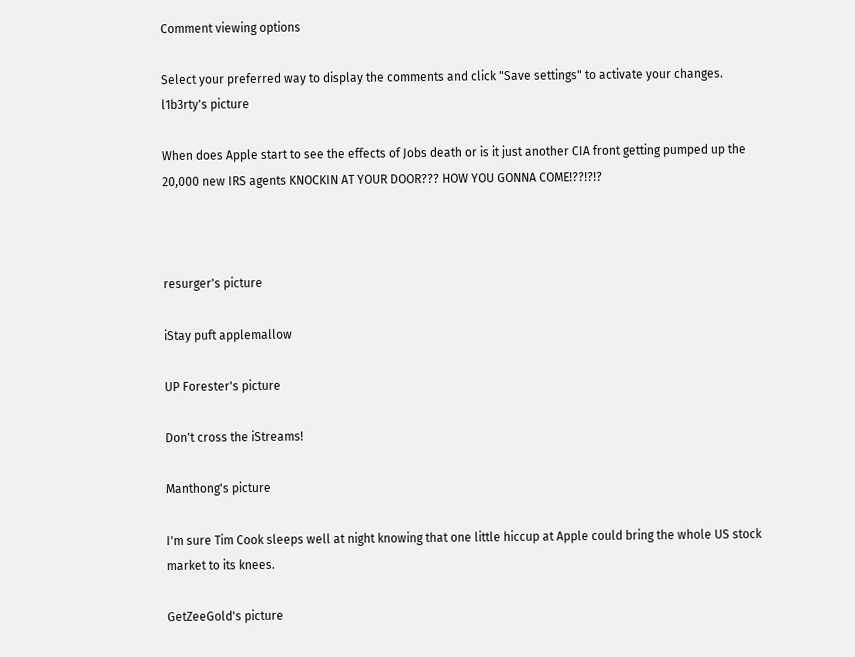Comment viewing options

Select your preferred way to display the comments and click "Save settings" to activate your changes.
l1b3rty's picture

When does Apple start to see the effects of Jobs death or is it just another CIA front getting pumped up the 20,000 new IRS agents KNOCKIN AT YOUR DOOR??? HOW YOU GONNA COME!??!?!?



resurger's picture

iStay puft applemallow

UP Forester's picture

Don't cross the iStreams!

Manthong's picture

I'm sure Tim Cook sleeps well at night knowing that one little hiccup at Apple could bring the whole US stock market to its knees.

GetZeeGold's picture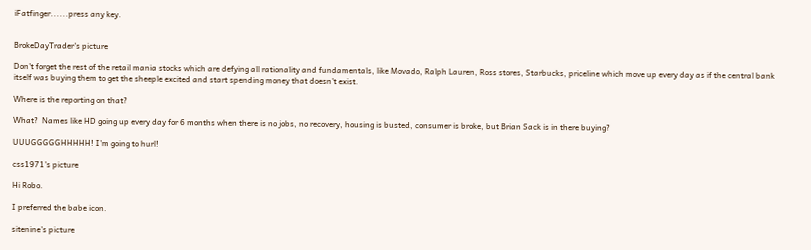iFatfinger......press any key.


BrokeDayTrader's picture

Don't forget the rest of the retail mania stocks which are defying all rationality and fundamentals, like Movado, Ralph Lauren, Ross stores, Starbucks, priceline which move up every day as if the central bank itself was buying them to get the sheeple excited and start spending money that doesn't exist.

Where is the reporting on that?

What?  Names like HD going up every day for 6 months when there is no jobs, no recovery, housing is busted, consumer is broke, but Brian Sack is in there buying?

UUUGGGGGHHHHH! I'm going to hurl!

css1971's picture

Hi Robo.

I preferred the babe icon.

sitenine's picture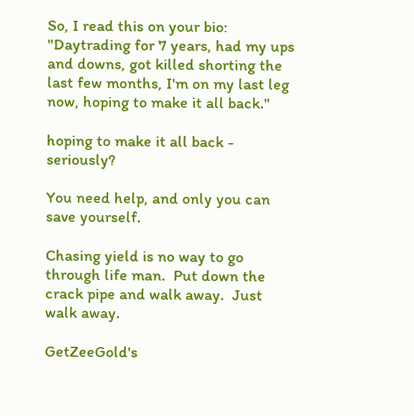So, I read this on your bio: "Daytrading for 7 years, had my ups and downs, got killed shorting the last few months, I'm on my last leg now, hoping to make it all back."

hoping to make it all back - seriously?

You need help, and only you can save yourself.

Chasing yield is no way to go through life man.  Put down the crack pipe and walk away.  Just walk away.

GetZeeGold's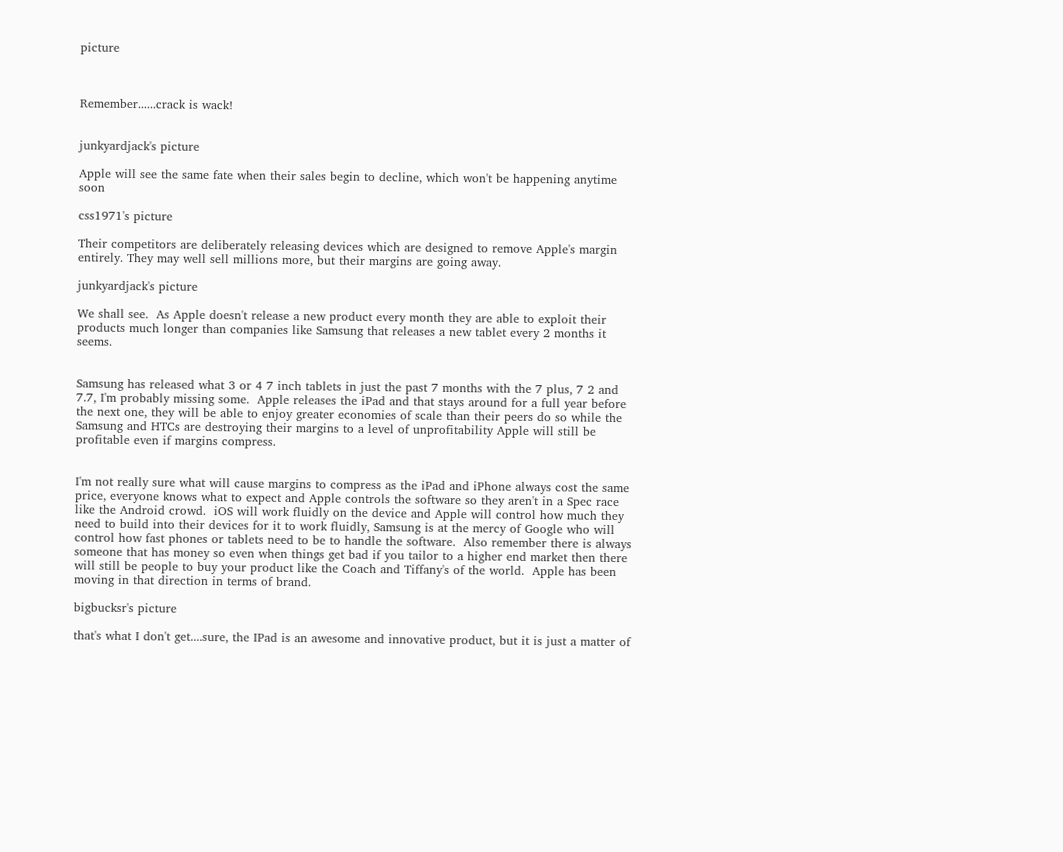picture



Remember......crack is wack!


junkyardjack's picture

Apple will see the same fate when their sales begin to decline, which won't be happening anytime soon

css1971's picture

Their competitors are deliberately releasing devices which are designed to remove Apple's margin entirely. They may well sell millions more, but their margins are going away.

junkyardjack's picture

We shall see.  As Apple doesn't release a new product every month they are able to exploit their products much longer than companies like Samsung that releases a new tablet every 2 months it seems.


Samsung has released what 3 or 4 7 inch tablets in just the past 7 months with the 7 plus, 7 2 and 7.7, I'm probably missing some.  Apple releases the iPad and that stays around for a full year before the next one, they will be able to enjoy greater economies of scale than their peers do so while the Samsung and HTCs are destroying their margins to a level of unprofitability Apple will still be profitable even if margins compress.


I'm not really sure what will cause margins to compress as the iPad and iPhone always cost the same price, everyone knows what to expect and Apple controls the software so they aren't in a Spec race like the Android crowd.  iOS will work fluidly on the device and Apple will control how much they need to build into their devices for it to work fluidly, Samsung is at the mercy of Google who will control how fast phones or tablets need to be to handle the software.  Also remember there is always someone that has money so even when things get bad if you tailor to a higher end market then there will still be people to buy your product like the Coach and Tiffany's of the world.  Apple has been moving in that direction in terms of brand.

bigbucksr's picture

that's what I don't get....sure, the IPad is an awesome and innovative product, but it is just a matter of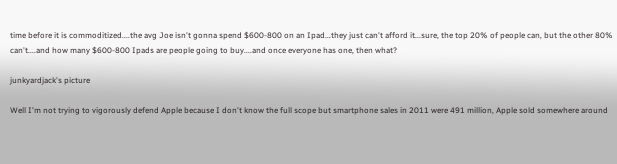time before it is commoditized....the avg Joe isn't gonna spend $600-800 on an Ipad...they just can't afford it...sure, the top 20% of people can, but the other 80% can't....and how many $600-800 Ipads are people going to buy....and once everyone has one, then what?

junkyardjack's picture

Well I'm not trying to vigorously defend Apple because I don't know the full scope but smartphone sales in 2011 were 491 million, Apple sold somewhere around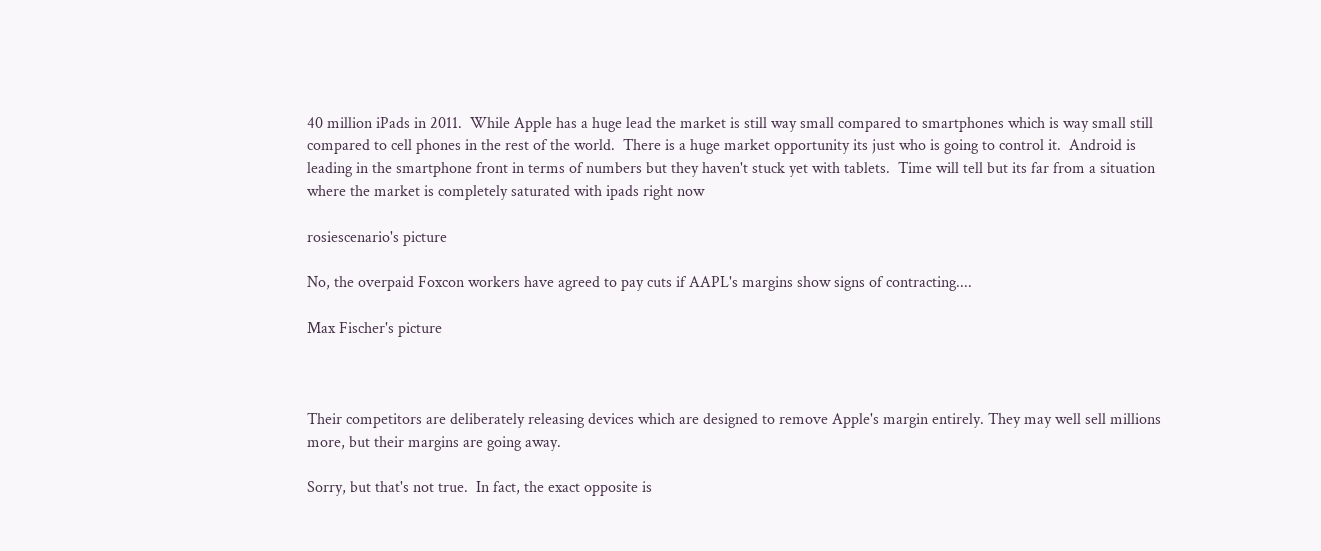40 million iPads in 2011.  While Apple has a huge lead the market is still way small compared to smartphones which is way small still compared to cell phones in the rest of the world.  There is a huge market opportunity its just who is going to control it.  Android is leading in the smartphone front in terms of numbers but they haven't stuck yet with tablets.  Time will tell but its far from a situation where the market is completely saturated with ipads right now

rosiescenario's picture

No, the overpaid Foxcon workers have agreed to pay cuts if AAPL's margins show signs of contracting....

Max Fischer's picture



Their competitors are deliberately releasing devices which are designed to remove Apple's margin entirely. They may well sell millions more, but their margins are going away.

Sorry, but that's not true.  In fact, the exact opposite is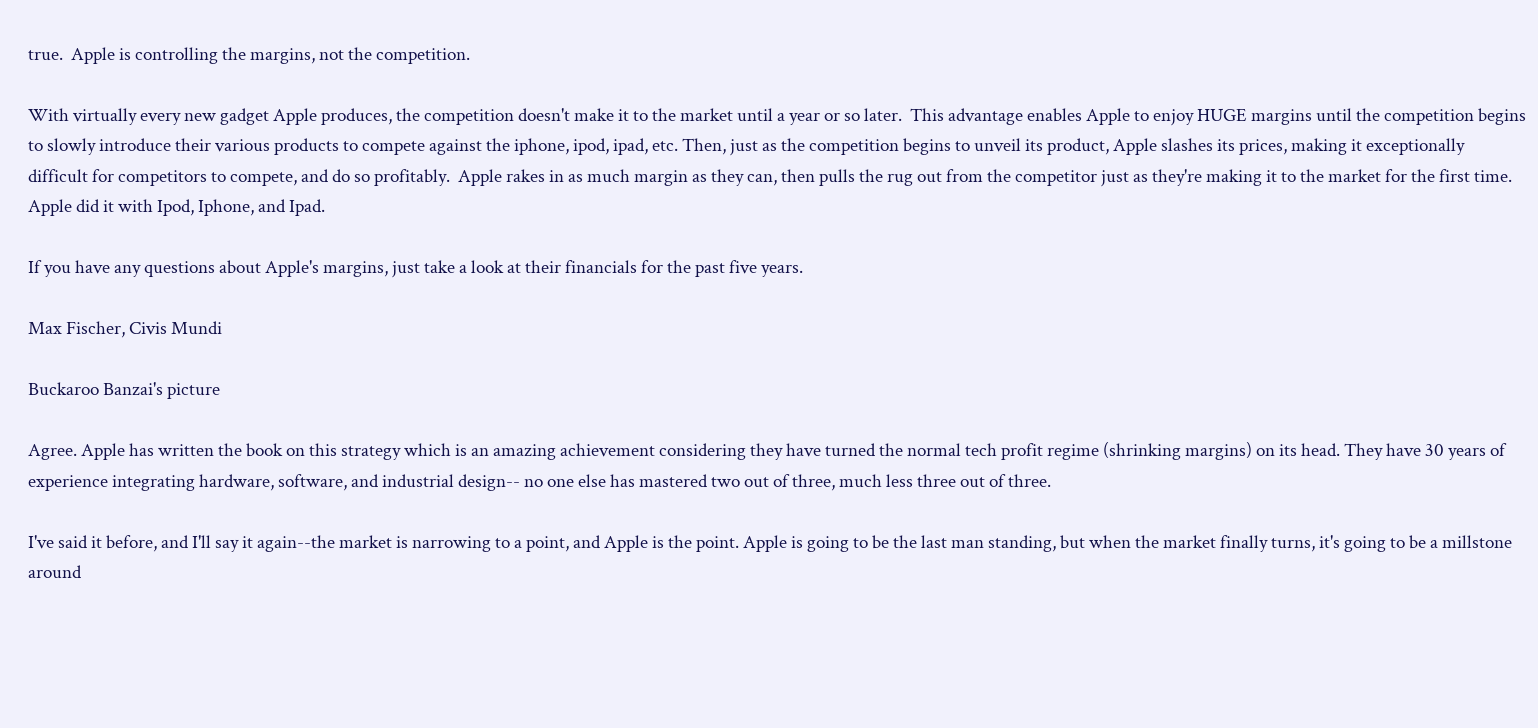true.  Apple is controlling the margins, not the competition.

With virtually every new gadget Apple produces, the competition doesn't make it to the market until a year or so later.  This advantage enables Apple to enjoy HUGE margins until the competition begins to slowly introduce their various products to compete against the iphone, ipod, ipad, etc. Then, just as the competition begins to unveil its product, Apple slashes its prices, making it exceptionally difficult for competitors to compete, and do so profitably.  Apple rakes in as much margin as they can, then pulls the rug out from the competitor just as they're making it to the market for the first time.  Apple did it with Ipod, Iphone, and Ipad.

If you have any questions about Apple's margins, just take a look at their financials for the past five years.

Max Fischer, Civis Mundi

Buckaroo Banzai's picture

Agree. Apple has written the book on this strategy which is an amazing achievement considering they have turned the normal tech profit regime (shrinking margins) on its head. They have 30 years of experience integrating hardware, software, and industrial design-- no one else has mastered two out of three, much less three out of three.

I've said it before, and I'll say it again--the market is narrowing to a point, and Apple is the point. Apple is going to be the last man standing, but when the market finally turns, it's going to be a millstone around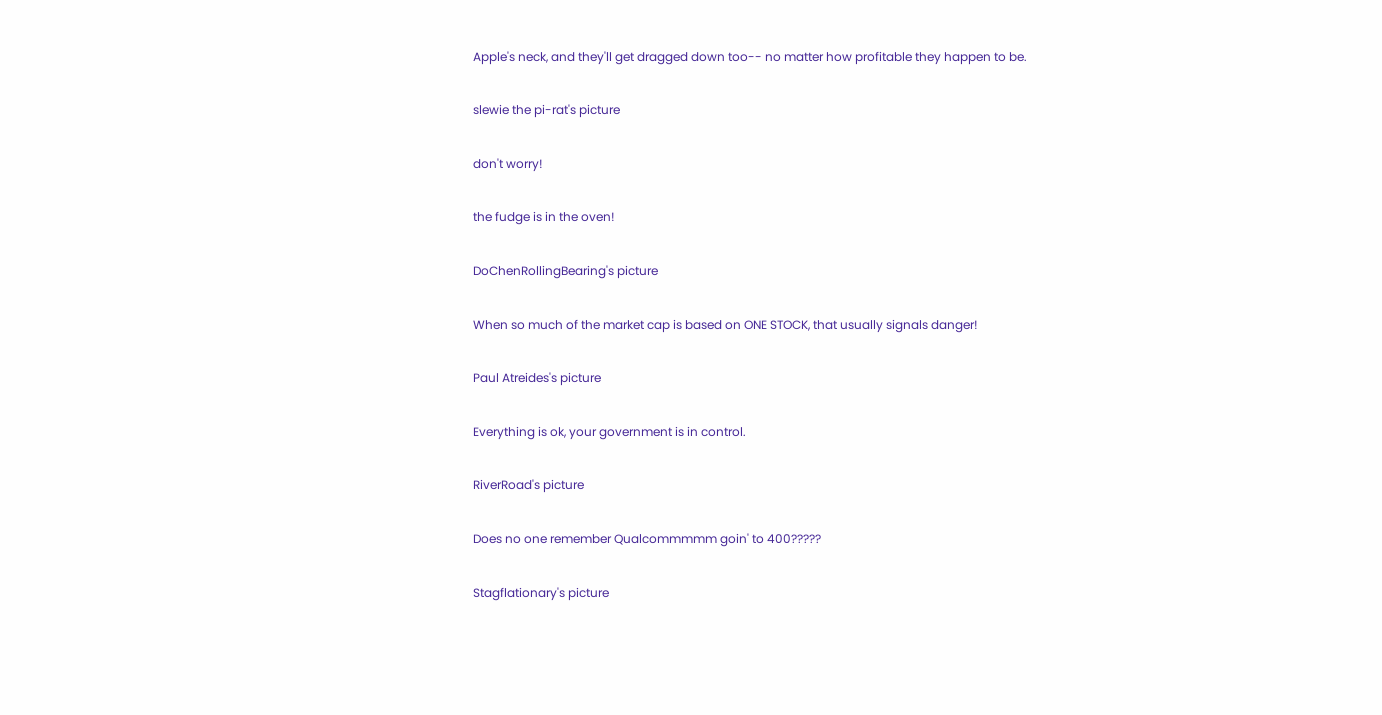Apple's neck, and they'll get dragged down too-- no matter how profitable they happen to be.

slewie the pi-rat's picture

don't worry!

the fudge is in the oven!

DoChenRollingBearing's picture

When so much of the market cap is based on ONE STOCK, that usually signals danger!

Paul Atreides's picture

Everything is ok, your government is in control.

RiverRoad's picture

Does no one remember Qualcommmmm goin' to 400?????

Stagflationary's picture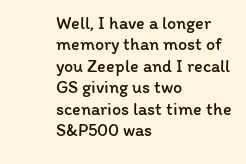Well, I have a longer memory than most of you Zeeple and I recall GS giving us two scenarios last time the S&P500 was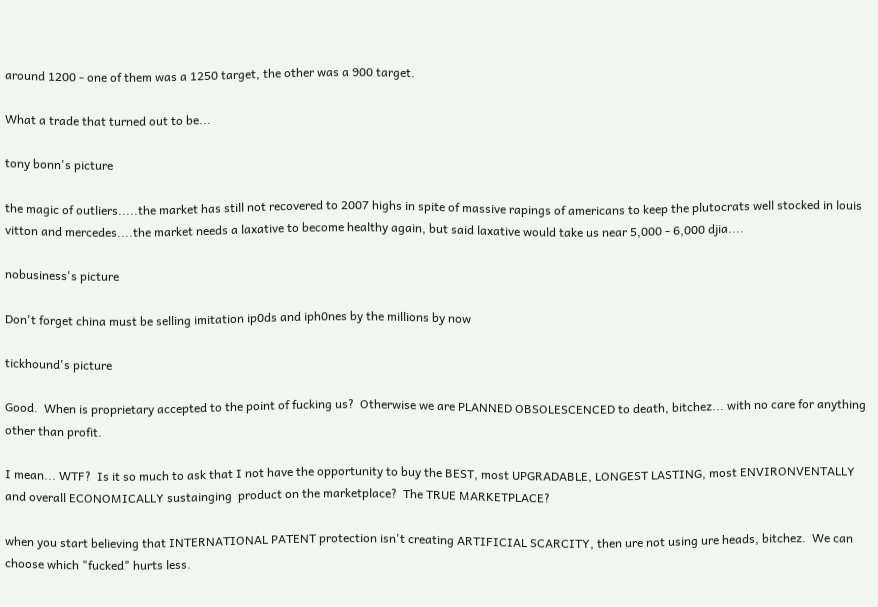around 1200 - one of them was a 1250 target, the other was a 900 target.

What a trade that turned out to be...

tony bonn's picture

the magic of outliers.....the market has still not recovered to 2007 highs in spite of massive rapings of americans to keep the plutocrats well stocked in louis vitton and mercedes....the market needs a laxative to become healthy again, but said laxative would take us near 5,000 - 6,000 djia....

nobusiness's picture

Don't forget china must be selling imitation ip0ds and iph0nes by the millions by now

tickhound's picture

Good.  When is proprietary accepted to the point of fucking us?  Otherwise we are PLANNED OBSOLESCENCED to death, bitchez... with no care for anything other than profit.

I mean... WTF?  Is it so much to ask that I not have the opportunity to buy the BEST, most UPGRADABLE, LONGEST LASTING, most ENVIRONVENTALLY and overall ECONOMICALLY sustainging  product on the marketplace?  The TRUE MARKETPLACE?

when you start believing that INTERNATIONAL PATENT protection isn't creating ARTIFICIAL SCARCITY, then ure not using ure heads, bitchez.  We can choose which "fucked" hurts less.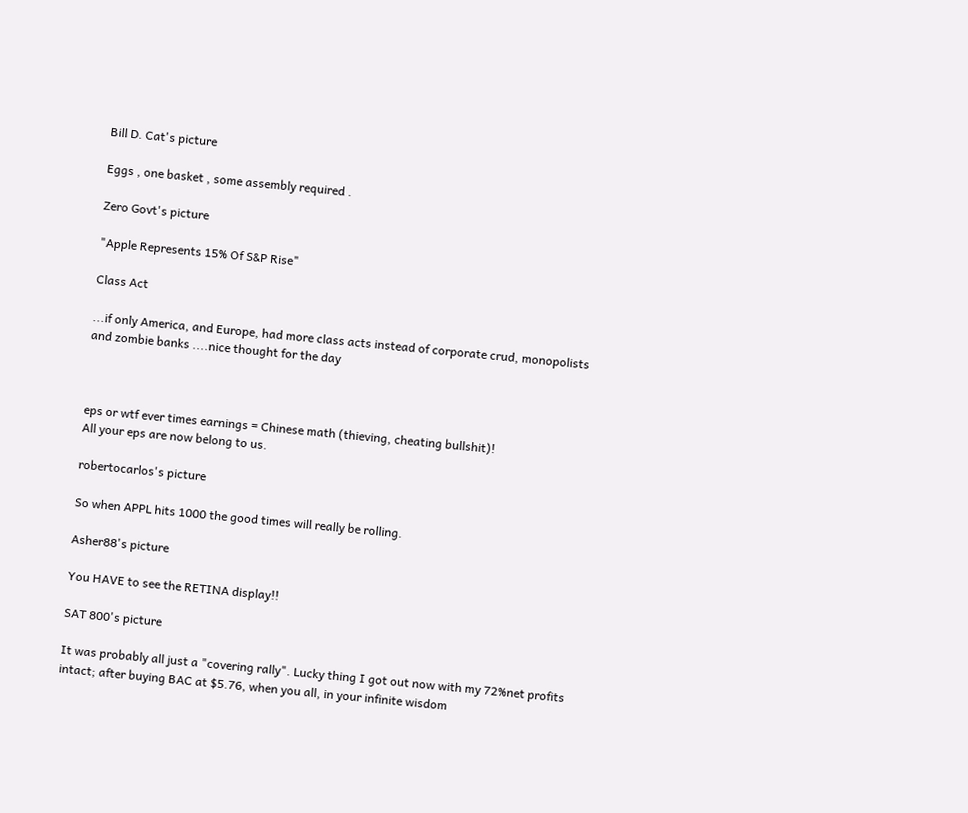Bill D. Cat's picture

Eggs , one basket , some assembly required .

Zero Govt's picture

"Apple Represents 15% Of S&P Rise"

Class Act

...if only America, and Europe, had more class acts instead of corporate crud, monopolists and zombie banks ....nice thought for the day



eps or wtf ever times earnings = Chinese math (thieving, cheating bullshit)!
All your eps are now belong to us.

robertocarlos's picture

So when APPL hits 1000 the good times will really be rolling.

Asher88's picture

You HAVE to see the RETINA display!!

SAT 800's picture

It was probably all just a "covering rally". Lucky thing I got out now with my 72%net profits intact; after buying BAC at $5.76, when you all, in your infinite wisdom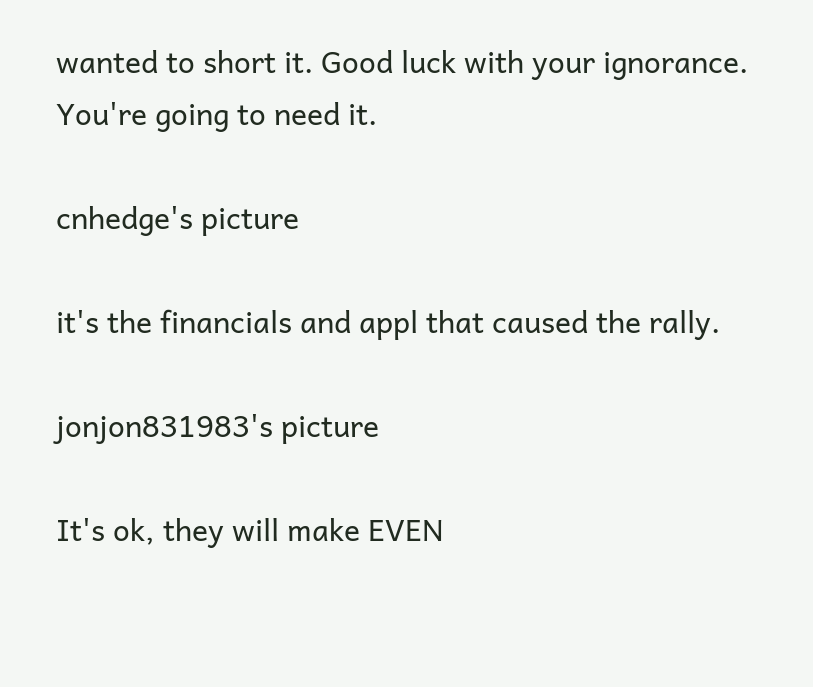wanted to short it. Good luck with your ignorance. You're going to need it.

cnhedge's picture

it's the financials and appl that caused the rally.

jonjon831983's picture

It's ok, they will make EVEN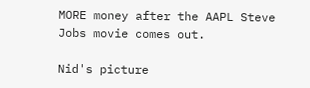MORE money after the AAPL Steve Jobs movie comes out.

Nid's picture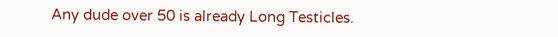Any dude over 50 is already Long Testicles.